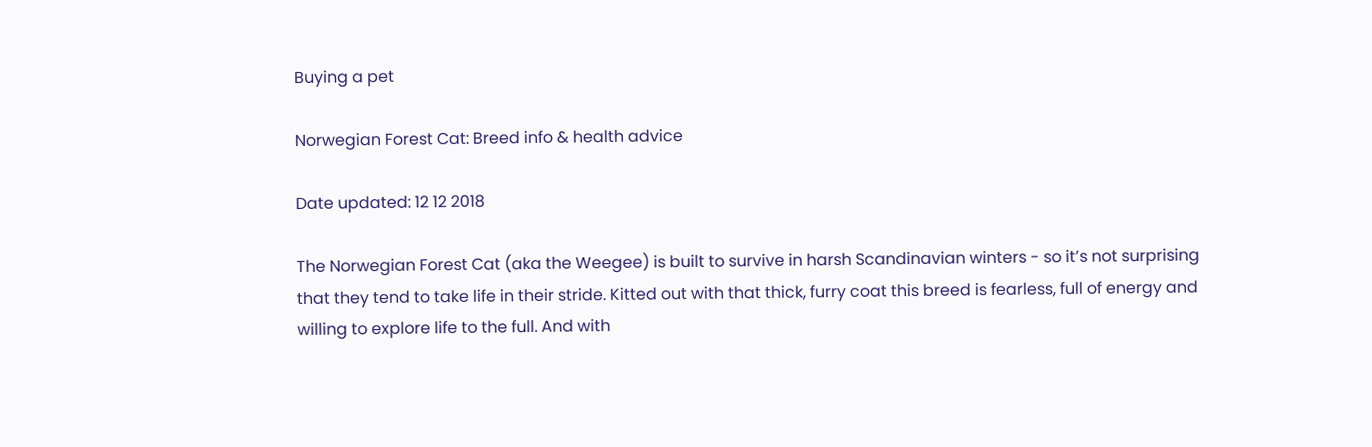Buying a pet

Norwegian Forest Cat: Breed info & health advice

Date updated: 12 12 2018

The Norwegian Forest Cat (aka the Weegee) is built to survive in harsh Scandinavian winters - so it’s not surprising that they tend to take life in their stride. Kitted out with that thick, furry coat this breed is fearless, full of energy and willing to explore life to the full. And with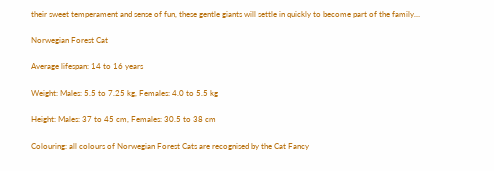their sweet temperament and sense of fun, these gentle giants will settle in quickly to become part of the family…

Norwegian Forest Cat

Average lifespan: 14 to 16 years

Weight: Males: 5.5 to 7.25 kg, Females: 4.0 to 5.5 kg

Height: Males: 37 to 45 cm, Females: 30.5 to 38 cm

Colouring: all colours of Norwegian Forest Cats are recognised by the Cat Fancy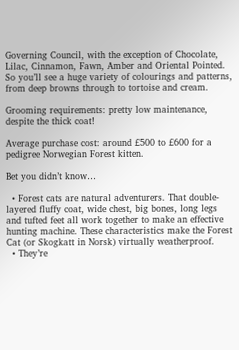Governing Council, with the exception of Chocolate, Lilac, Cinnamon, Fawn, Amber and Oriental Pointed. So you’ll see a huge variety of colourings and patterns, from deep browns through to tortoise and cream.

Grooming requirements: pretty low maintenance, despite the thick coat!

Average purchase cost: around £500 to £600 for a pedigree Norwegian Forest kitten.

Bet you didn’t know…

  • Forest cats are natural adventurers. That double-layered fluffy coat, wide chest, big bones, long legs and tufted feet all work together to make an effective hunting machine. These characteristics make the Forest Cat (or Skogkatt in Norsk) virtually weatherproof.
  • They’re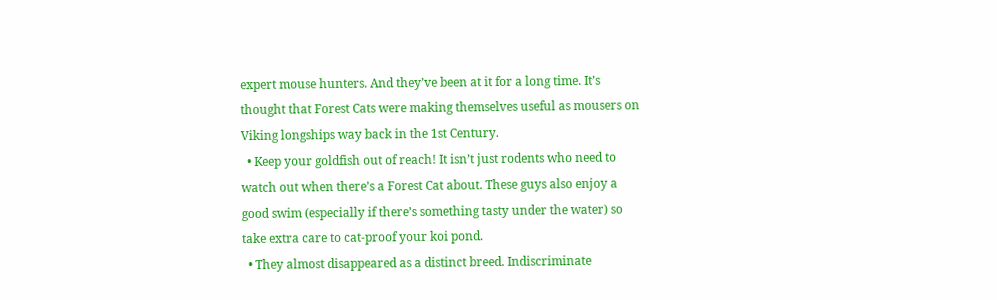expert mouse hunters. And they’ve been at it for a long time. It’s thought that Forest Cats were making themselves useful as mousers on Viking longships way back in the 1st Century.
  • Keep your goldfish out of reach! It isn’t just rodents who need to watch out when there’s a Forest Cat about. These guys also enjoy a good swim (especially if there’s something tasty under the water) so take extra care to cat-proof your koi pond.
  • They almost disappeared as a distinct breed. Indiscriminate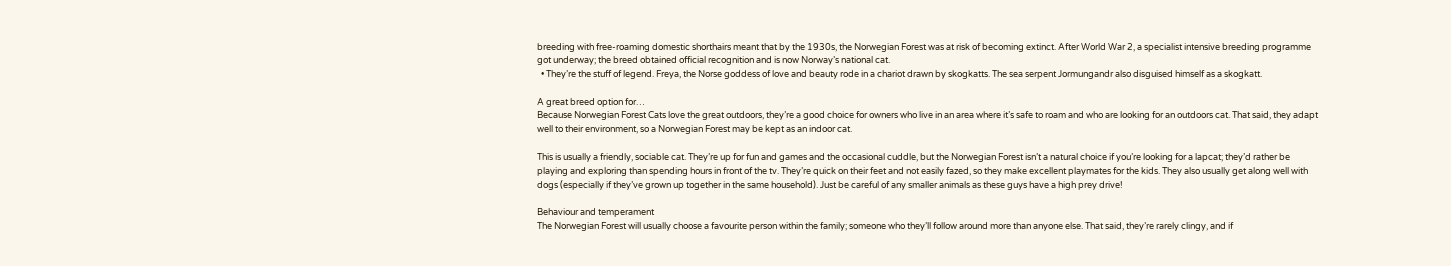breeding with free-roaming domestic shorthairs meant that by the 1930s, the Norwegian Forest was at risk of becoming extinct. After World War 2, a specialist intensive breeding programme got underway; the breed obtained official recognition and is now Norway’s national cat.
  • They’re the stuff of legend. Freya, the Norse goddess of love and beauty rode in a chariot drawn by skogkatts. The sea serpent Jormungandr also disguised himself as a skogkatt.

A great breed option for…
Because Norwegian Forest Cats love the great outdoors, they’re a good choice for owners who live in an area where it’s safe to roam and who are looking for an outdoors cat. That said, they adapt well to their environment, so a Norwegian Forest may be kept as an indoor cat.

This is usually a friendly, sociable cat. They’re up for fun and games and the occasional cuddle, but the Norwegian Forest isn’t a natural choice if you’re looking for a lapcat; they’d rather be playing and exploring than spending hours in front of the tv. They’re quick on their feet and not easily fazed, so they make excellent playmates for the kids. They also usually get along well with dogs (especially if they’ve grown up together in the same household). Just be careful of any smaller animals as these guys have a high prey drive!

Behaviour and temperament
The Norwegian Forest will usually choose a favourite person within the family; someone who they’ll follow around more than anyone else. That said, they’re rarely clingy, and if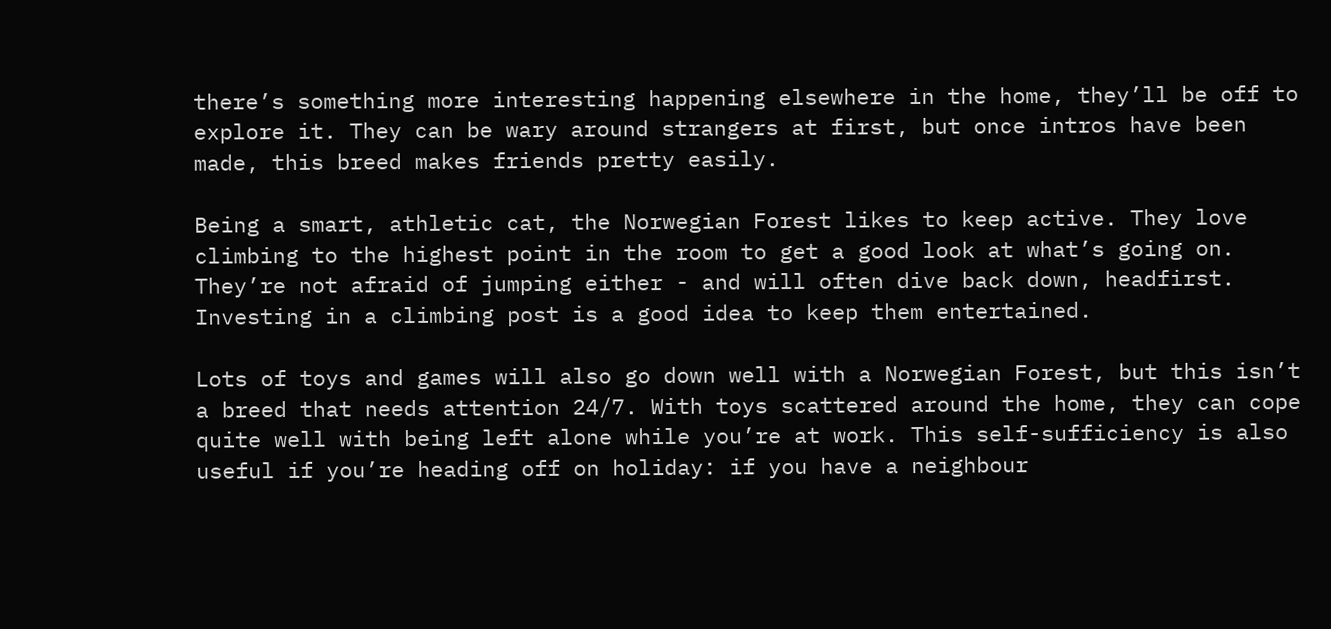there’s something more interesting happening elsewhere in the home, they’ll be off to explore it. They can be wary around strangers at first, but once intros have been made, this breed makes friends pretty easily.

Being a smart, athletic cat, the Norwegian Forest likes to keep active. They love climbing to the highest point in the room to get a good look at what’s going on. They’re not afraid of jumping either - and will often dive back down, headfirst. Investing in a climbing post is a good idea to keep them entertained.

Lots of toys and games will also go down well with a Norwegian Forest, but this isn’t a breed that needs attention 24/7. With toys scattered around the home, they can cope quite well with being left alone while you’re at work. This self-sufficiency is also useful if you’re heading off on holiday: if you have a neighbour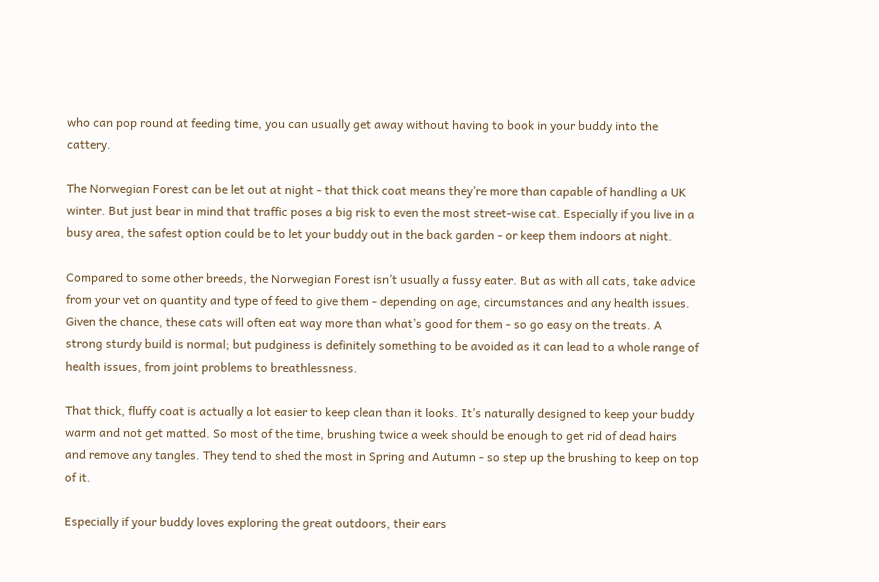who can pop round at feeding time, you can usually get away without having to book in your buddy into the cattery.

The Norwegian Forest can be let out at night - that thick coat means they’re more than capable of handling a UK winter. But just bear in mind that traffic poses a big risk to even the most street-wise cat. Especially if you live in a busy area, the safest option could be to let your buddy out in the back garden - or keep them indoors at night.

Compared to some other breeds, the Norwegian Forest isn’t usually a fussy eater. But as with all cats, take advice from your vet on quantity and type of feed to give them - depending on age, circumstances and any health issues. Given the chance, these cats will often eat way more than what’s good for them - so go easy on the treats. A strong sturdy build is normal; but pudginess is definitely something to be avoided as it can lead to a whole range of health issues, from joint problems to breathlessness.

That thick, fluffy coat is actually a lot easier to keep clean than it looks. It’s naturally designed to keep your buddy warm and not get matted. So most of the time, brushing twice a week should be enough to get rid of dead hairs and remove any tangles. They tend to shed the most in Spring and Autumn - so step up the brushing to keep on top of it.

Especially if your buddy loves exploring the great outdoors, their ears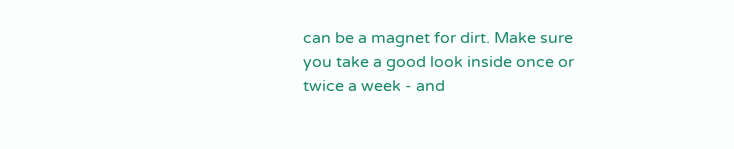can be a magnet for dirt. Make sure you take a good look inside once or twice a week - and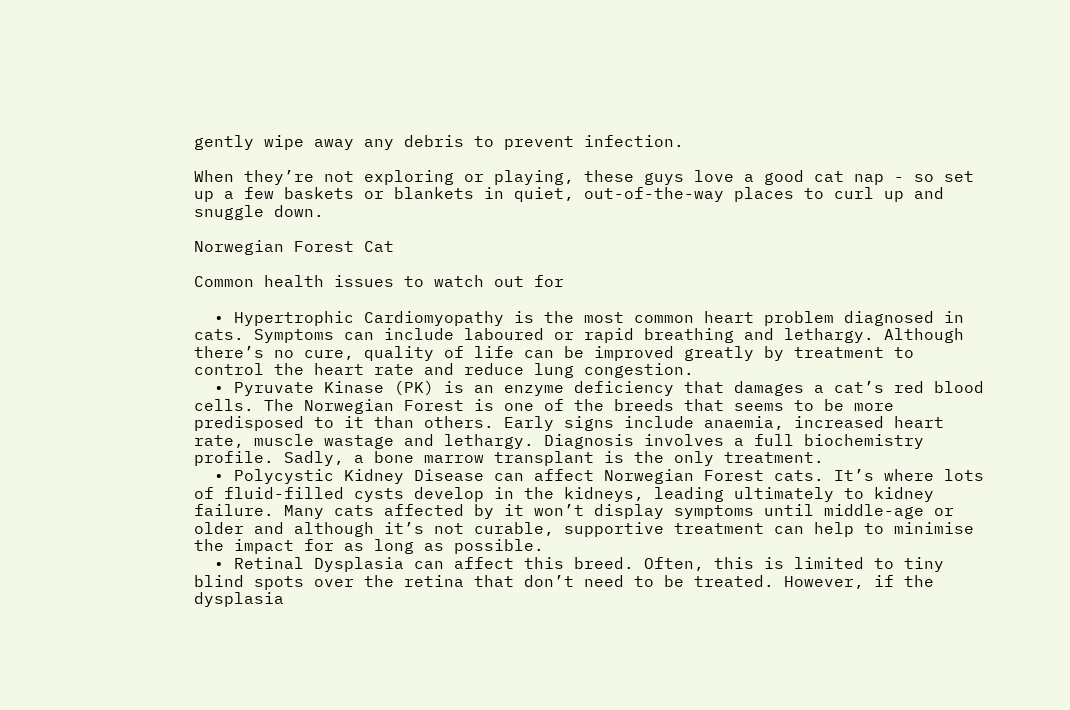gently wipe away any debris to prevent infection.

When they’re not exploring or playing, these guys love a good cat nap - so set up a few baskets or blankets in quiet, out-of-the-way places to curl up and snuggle down.

Norwegian Forest Cat

Common health issues to watch out for

  • Hypertrophic Cardiomyopathy is the most common heart problem diagnosed in cats. Symptoms can include laboured or rapid breathing and lethargy. Although there’s no cure, quality of life can be improved greatly by treatment to control the heart rate and reduce lung congestion.
  • Pyruvate Kinase (PK) is an enzyme deficiency that damages a cat’s red blood cells. The Norwegian Forest is one of the breeds that seems to be more predisposed to it than others. Early signs include anaemia, increased heart rate, muscle wastage and lethargy. Diagnosis involves a full biochemistry profile. Sadly, a bone marrow transplant is the only treatment.
  • Polycystic Kidney Disease can affect Norwegian Forest cats. It’s where lots of fluid-filled cysts develop in the kidneys, leading ultimately to kidney failure. Many cats affected by it won’t display symptoms until middle-age or older and although it’s not curable, supportive treatment can help to minimise the impact for as long as possible.
  • Retinal Dysplasia can affect this breed. Often, this is limited to tiny blind spots over the retina that don’t need to be treated. However, if the dysplasia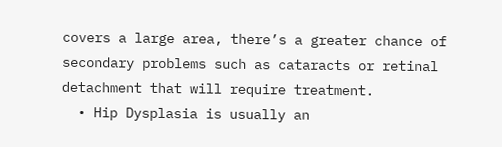covers a large area, there’s a greater chance of secondary problems such as cataracts or retinal detachment that will require treatment.
  • Hip Dysplasia is usually an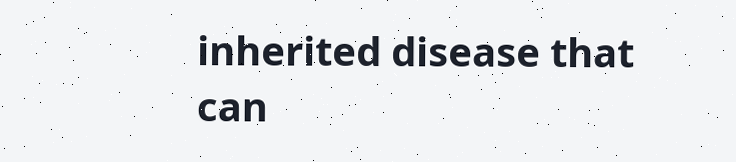inherited disease that can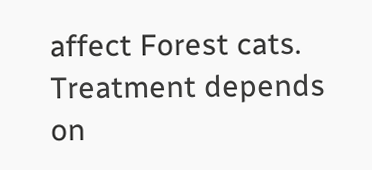affect Forest cats. Treatment depends on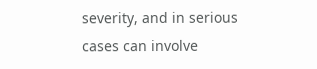severity, and in serious cases can involve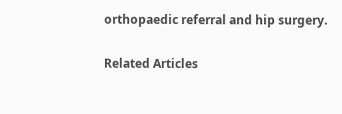orthopaedic referral and hip surgery.

Related Articles